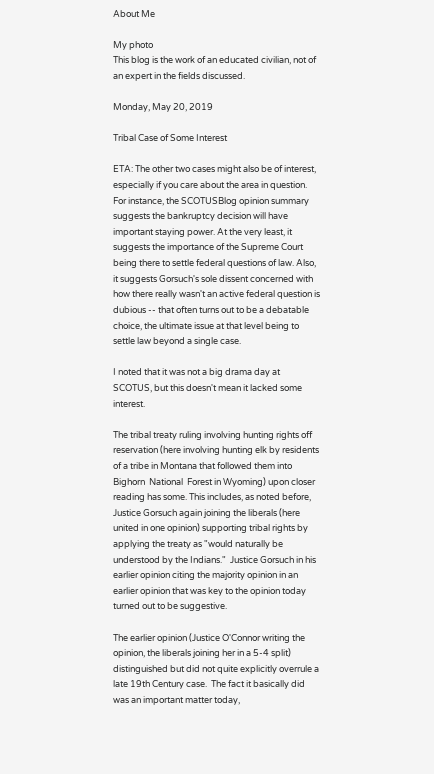About Me

My photo
This blog is the work of an educated civilian, not of an expert in the fields discussed.

Monday, May 20, 2019

Tribal Case of Some Interest

ETA: The other two cases might also be of interest, especially if you care about the area in question. For instance, the SCOTUSBlog opinion summary suggests the bankruptcy decision will have important staying power. At the very least, it suggests the importance of the Supreme Court being there to settle federal questions of law. Also, it suggests Gorsuch's sole dissent concerned with how there really wasn't an active federal question is dubious -- that often turns out to be a debatable choice, the ultimate issue at that level being to settle law beyond a single case.

I noted that it was not a big drama day at SCOTUS, but this doesn't mean it lacked some interest.

The tribal treaty ruling involving hunting rights off reservation (here involving hunting elk by residents of a tribe in Montana that followed them into Bighorn  National  Forest in Wyoming) upon closer reading has some. This includes, as noted before, Justice Gorsuch again joining the liberals (here united in one opinion) supporting tribal rights by applying the treaty as "would naturally be understood by the Indians."  Justice Gorsuch in his earlier opinion citing the majority opinion in an earlier opinion that was key to the opinion today turned out to be suggestive.

The earlier opinion (Justice O'Connor writing the opinion, the liberals joining her in a 5-4 split) distinguished but did not quite explicitly overrule a late 19th Century case.  The fact it basically did was an important matter today,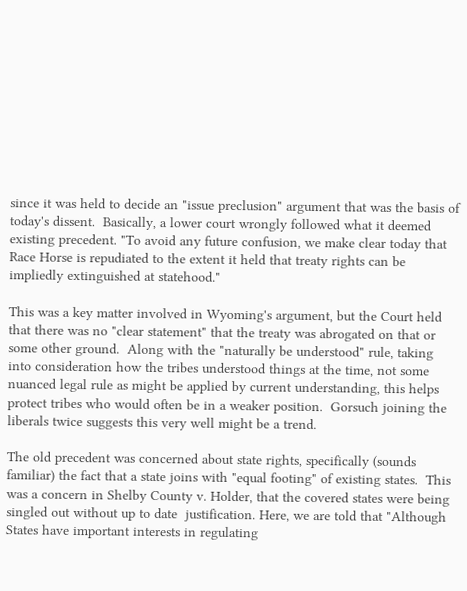since it was held to decide an "issue preclusion" argument that was the basis of today's dissent.  Basically, a lower court wrongly followed what it deemed existing precedent. "To avoid any future confusion, we make clear today that Race Horse is repudiated to the extent it held that treaty rights can be impliedly extinguished at statehood."

This was a key matter involved in Wyoming's argument, but the Court held that there was no "clear statement" that the treaty was abrogated on that or some other ground.  Along with the "naturally be understood" rule, taking into consideration how the tribes understood things at the time, not some nuanced legal rule as might be applied by current understanding, this helps protect tribes who would often be in a weaker position.  Gorsuch joining the liberals twice suggests this very well might be a trend.

The old precedent was concerned about state rights, specifically (sounds familiar) the fact that a state joins with "equal footing" of existing states.  This was a concern in Shelby County v. Holder, that the covered states were being singled out without up to date  justification. Here, we are told that "Although States have important interests in regulating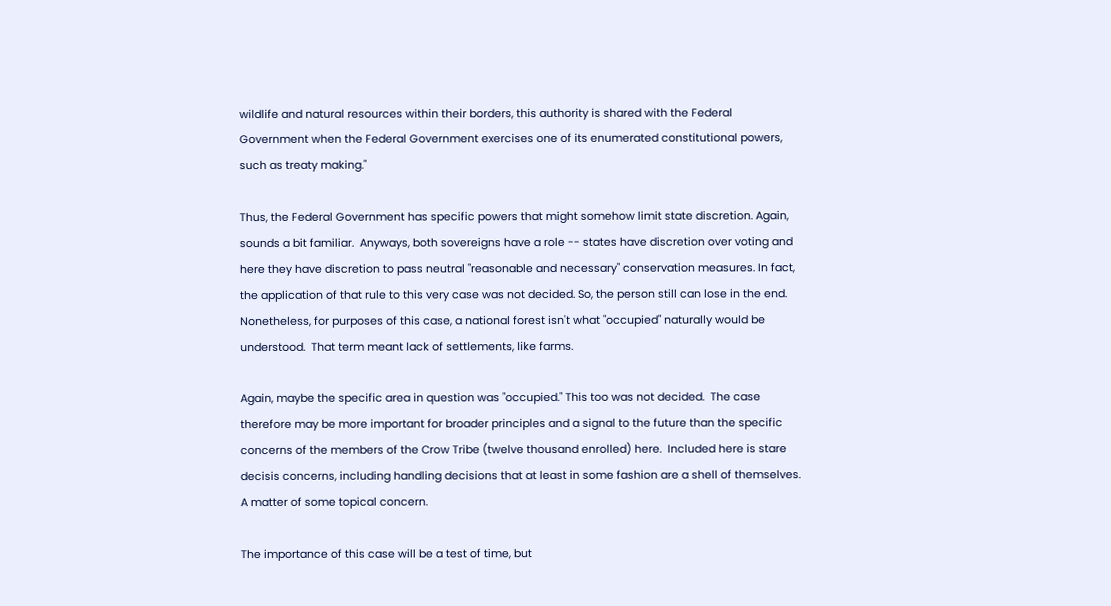wildlife and natural resources within their borders, this authority is shared with the Federal Government when the Federal Government exercises one of its enumerated constitutional powers, such as treaty making."

Thus, the Federal Government has specific powers that might somehow limit state discretion. Again, sounds a bit familiar.  Anyways, both sovereigns have a role -- states have discretion over voting and here they have discretion to pass neutral "reasonable and necessary" conservation measures. In fact, the application of that rule to this very case was not decided. So, the person still can lose in the end. Nonetheless, for purposes of this case, a national forest isn't what "occupied" naturally would be understood.  That term meant lack of settlements, like farms.

Again, maybe the specific area in question was "occupied." This too was not decided.  The case therefore may be more important for broader principles and a signal to the future than the specific concerns of the members of the Crow Tribe (twelve thousand enrolled) here.  Included here is stare decisis concerns, including handling decisions that at least in some fashion are a shell of themselves.  A matter of some topical concern.

The importance of this case will be a test of time, but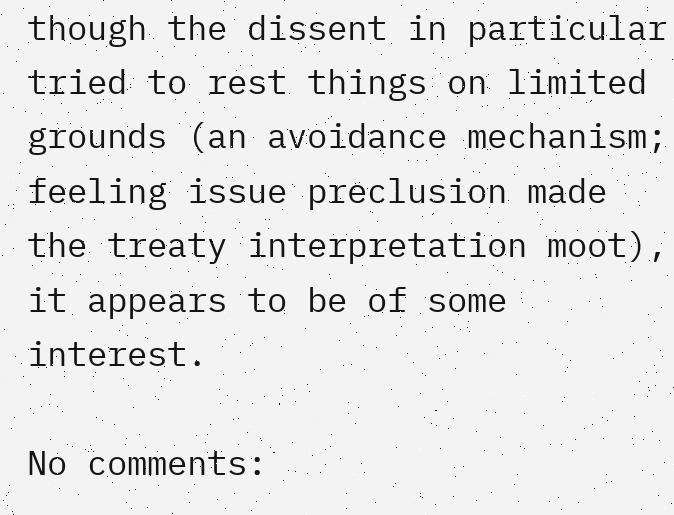though the dissent in particular tried to rest things on limited grounds (an avoidance mechanism; feeling issue preclusion made the treaty interpretation moot), it appears to be of some interest.

No comments: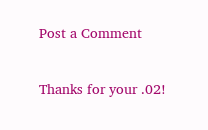Post a Comment

Thanks for your .02!